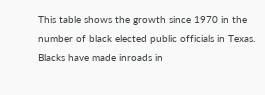This table shows the growth since 1970 in the number of black elected public officials in Texas. Blacks have made inroads in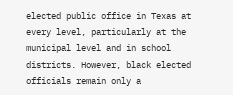elected public office in Texas at every level, particularly at the municipal level and in school districts. However, black elected officials remain only a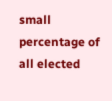small percentage of all elected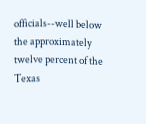officials--well below the approximately twelve percent of the Texas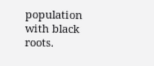population with black roots.